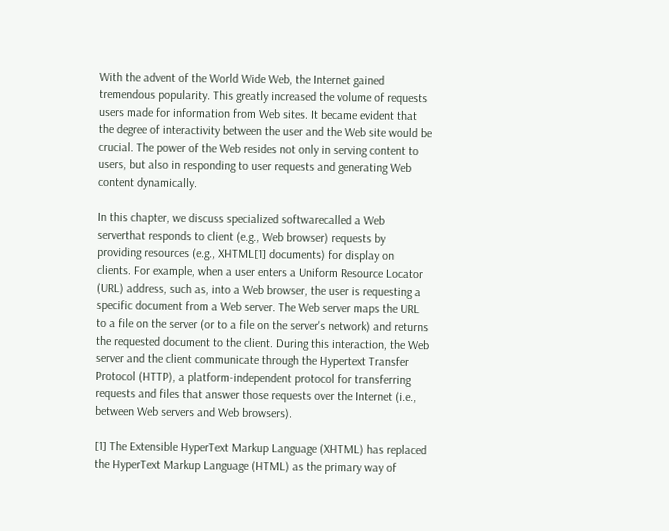With the advent of the World Wide Web, the Internet gained tremendous popularity. This greatly increased the volume of requests users made for information from Web sites. It became evident that the degree of interactivity between the user and the Web site would be crucial. The power of the Web resides not only in serving content to users, but also in responding to user requests and generating Web content dynamically.

In this chapter, we discuss specialized softwarecalled a Web serverthat responds to client (e.g., Web browser) requests by providing resources (e.g., XHTML[1] documents) for display on clients. For example, when a user enters a Uniform Resource Locator (URL) address, such as, into a Web browser, the user is requesting a specific document from a Web server. The Web server maps the URL to a file on the server (or to a file on the server's network) and returns the requested document to the client. During this interaction, the Web server and the client communicate through the Hypertext Transfer Protocol (HTTP), a platform-independent protocol for transferring requests and files that answer those requests over the Internet (i.e., between Web servers and Web browsers).

[1] The Extensible HyperText Markup Language (XHTML) has replaced the HyperText Markup Language (HTML) as the primary way of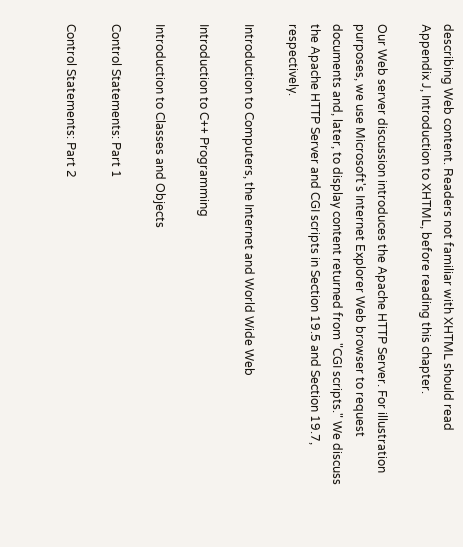describing Web content. Readers not familiar with XHTML should read Appendix J, Introduction to XHTML, before reading this chapter.

Our Web server discussion introduces the Apache HTTP Server. For illustration purposes, we use Microsoft's Internet Explorer Web browser to request documents and, later, to display content returned from "CGI scripts." We discuss the Apache HTTP Server and CGI scripts in Section 19.5 and Section 19.7, respectively.

Introduction to Computers, the Internet and World Wide Web

Introduction to C++ Programming

Introduction to Classes and Objects

Control Statements: Part 1

Control Statements: Part 2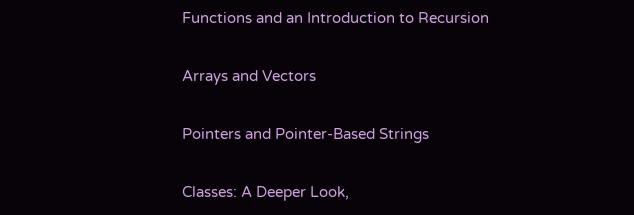Functions and an Introduction to Recursion

Arrays and Vectors

Pointers and Pointer-Based Strings

Classes: A Deeper Look,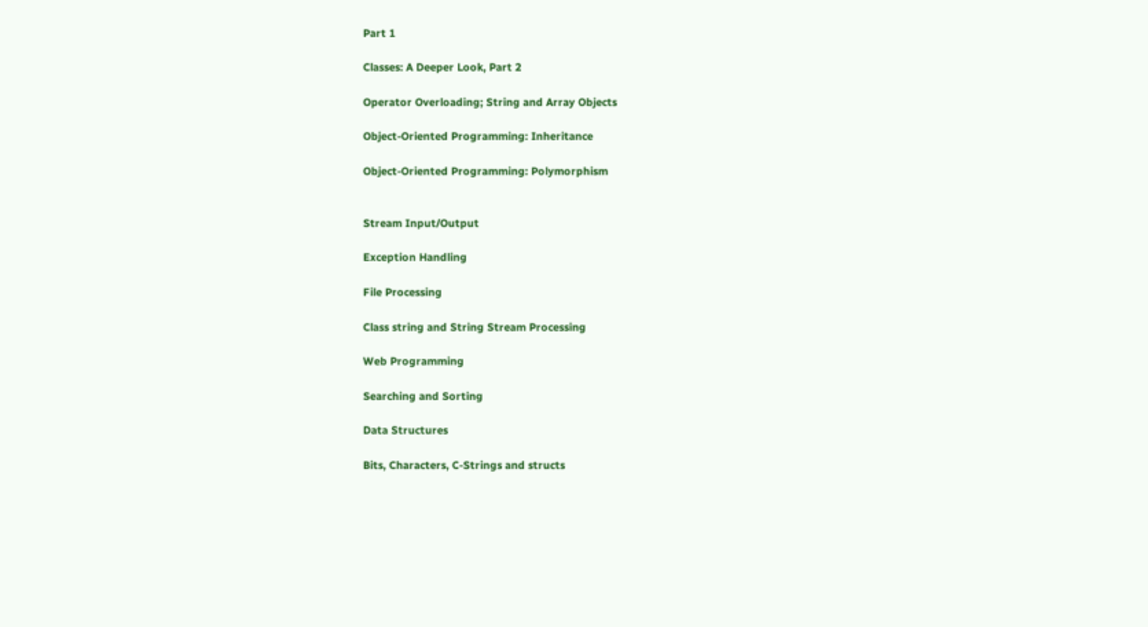Part 1

Classes: A Deeper Look, Part 2

Operator Overloading; String and Array Objects

Object-Oriented Programming: Inheritance

Object-Oriented Programming: Polymorphism


Stream Input/Output

Exception Handling

File Processing

Class string and String Stream Processing

Web Programming

Searching and Sorting

Data Structures

Bits, Characters, C-Strings and structs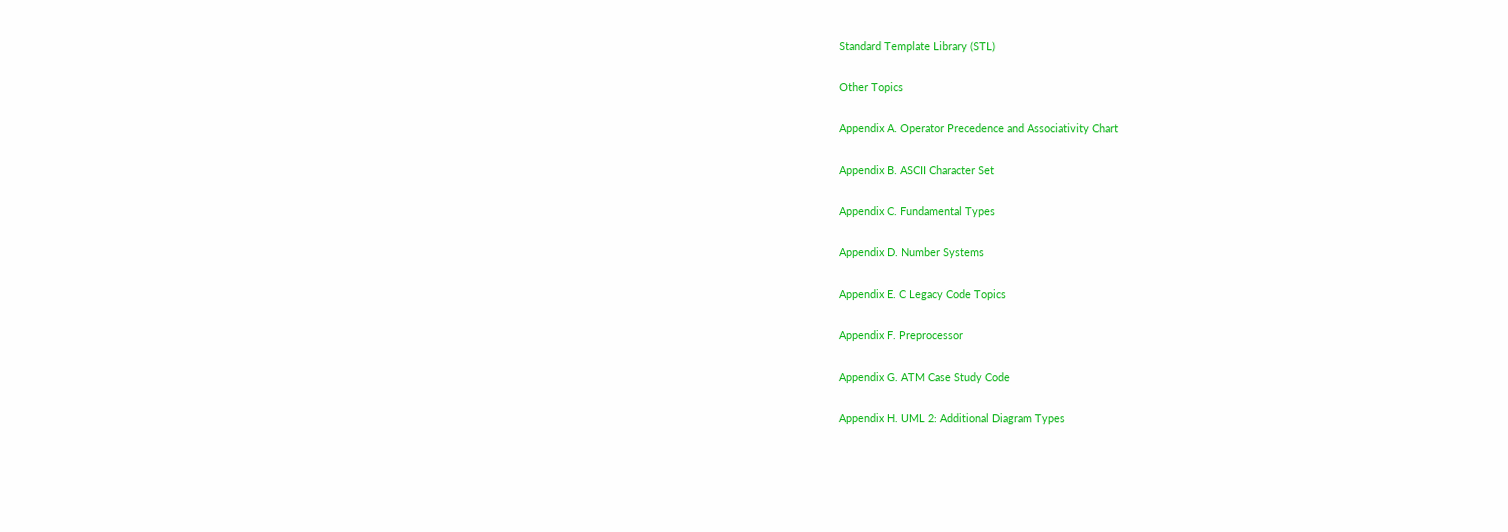Standard Template Library (STL)

Other Topics

Appendix A. Operator Precedence and Associativity Chart

Appendix B. ASCII Character Set

Appendix C. Fundamental Types

Appendix D. Number Systems

Appendix E. C Legacy Code Topics

Appendix F. Preprocessor

Appendix G. ATM Case Study Code

Appendix H. UML 2: Additional Diagram Types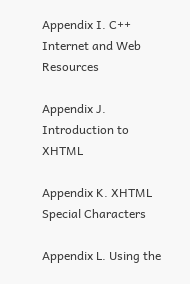Appendix I. C++ Internet and Web Resources

Appendix J. Introduction to XHTML

Appendix K. XHTML Special Characters

Appendix L. Using the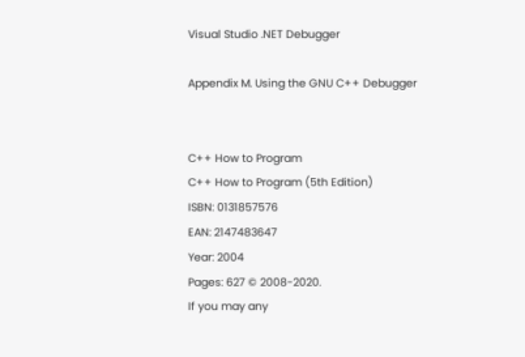Visual Studio .NET Debugger

Appendix M. Using the GNU C++ Debugger


C++ How to Program
C++ How to Program (5th Edition)
ISBN: 0131857576
EAN: 2147483647
Year: 2004
Pages: 627 © 2008-2020.
If you may any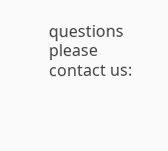questions please contact us: